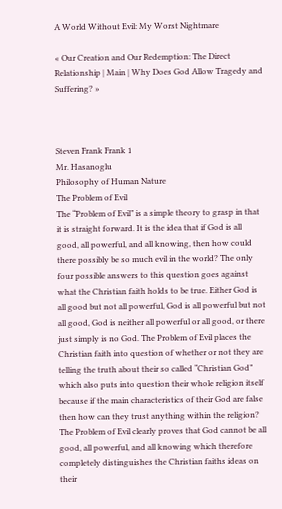A World Without Evil: My Worst Nightmare

« Our Creation and Our Redemption: The Direct Relationship | Main | Why Does God Allow Tragedy and Suffering? »



Steven Frank Frank 1
Mr. Hasanoglu
Philosophy of Human Nature
The Problem of Evil
The “Problem of Evil” is a simple theory to grasp in that it is straight forward. It is the idea that if God is all good, all powerful, and all knowing, then how could there possibly be so much evil in the world? The only four possible answers to this question goes against what the Christian faith holds to be true. Either God is all good but not all powerful, God is all powerful but not all good, God is neither all powerful or all good, or there just simply is no God. The Problem of Evil places the Christian faith into question of whether or not they are telling the truth about their so called “Christian God” which also puts into question their whole religion itself because if the main characteristics of their God are false then how can they trust anything within the religion? The Problem of Evil clearly proves that God cannot be all good, all powerful, and all knowing which therefore completely distinguishes the Christian faiths ideas on their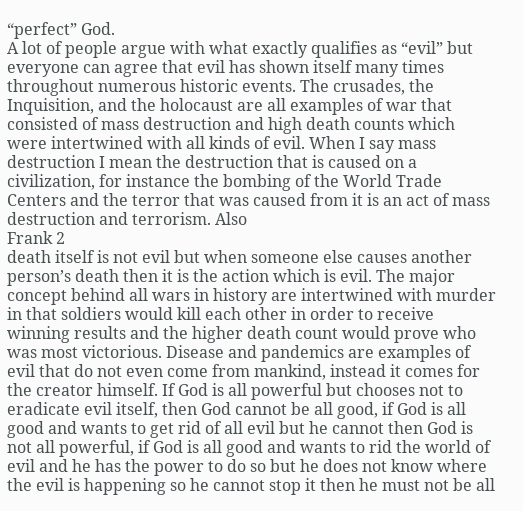“perfect” God.
A lot of people argue with what exactly qualifies as “evil” but everyone can agree that evil has shown itself many times throughout numerous historic events. The crusades, the Inquisition, and the holocaust are all examples of war that consisted of mass destruction and high death counts which were intertwined with all kinds of evil. When I say mass destruction I mean the destruction that is caused on a civilization, for instance the bombing of the World Trade Centers and the terror that was caused from it is an act of mass destruction and terrorism. Also
Frank 2
death itself is not evil but when someone else causes another person’s death then it is the action which is evil. The major concept behind all wars in history are intertwined with murder in that soldiers would kill each other in order to receive winning results and the higher death count would prove who was most victorious. Disease and pandemics are examples of evil that do not even come from mankind, instead it comes for the creator himself. If God is all powerful but chooses not to eradicate evil itself, then God cannot be all good, if God is all good and wants to get rid of all evil but he cannot then God is not all powerful, if God is all good and wants to rid the world of evil and he has the power to do so but he does not know where the evil is happening so he cannot stop it then he must not be all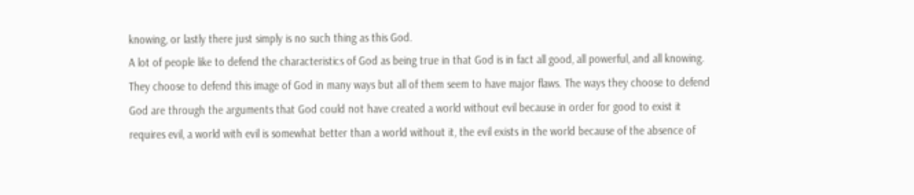knowing, or lastly there just simply is no such thing as this God.
A lot of people like to defend the characteristics of God as being true in that God is in fact all good, all powerful, and all knowing. They choose to defend this image of God in many ways but all of them seem to have major flaws. The ways they choose to defend God are through the arguments that God could not have created a world without evil because in order for good to exist it requires evil, a world with evil is somewhat better than a world without it, the evil exists in the world because of the absence of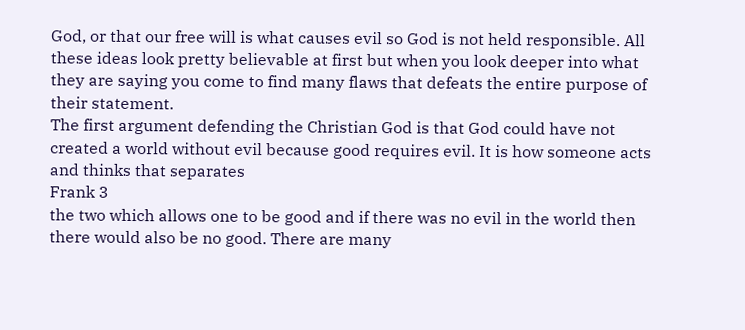God, or that our free will is what causes evil so God is not held responsible. All these ideas look pretty believable at first but when you look deeper into what they are saying you come to find many flaws that defeats the entire purpose of their statement.
The first argument defending the Christian God is that God could have not created a world without evil because good requires evil. It is how someone acts and thinks that separates
Frank 3
the two which allows one to be good and if there was no evil in the world then there would also be no good. There are many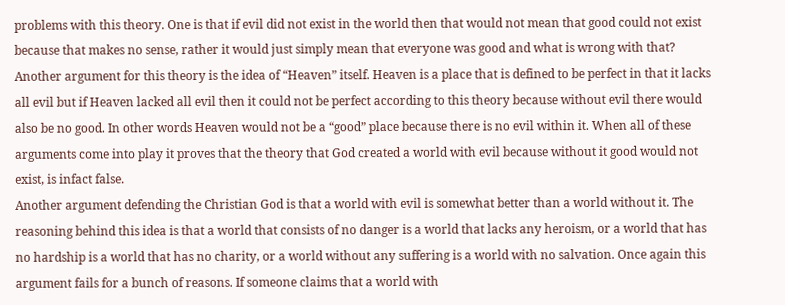problems with this theory. One is that if evil did not exist in the world then that would not mean that good could not exist because that makes no sense, rather it would just simply mean that everyone was good and what is wrong with that? Another argument for this theory is the idea of “Heaven” itself. Heaven is a place that is defined to be perfect in that it lacks all evil but if Heaven lacked all evil then it could not be perfect according to this theory because without evil there would also be no good. In other words Heaven would not be a “good” place because there is no evil within it. When all of these arguments come into play it proves that the theory that God created a world with evil because without it good would not exist, is infact false.
Another argument defending the Christian God is that a world with evil is somewhat better than a world without it. The reasoning behind this idea is that a world that consists of no danger is a world that lacks any heroism, or a world that has no hardship is a world that has no charity, or a world without any suffering is a world with no salvation. Once again this argument fails for a bunch of reasons. If someone claims that a world with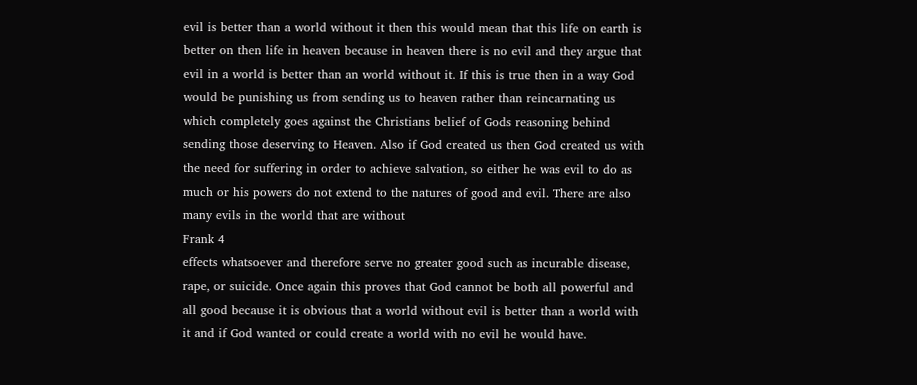evil is better than a world without it then this would mean that this life on earth is better on then life in heaven because in heaven there is no evil and they argue that evil in a world is better than an world without it. If this is true then in a way God would be punishing us from sending us to heaven rather than reincarnating us which completely goes against the Christians belief of Gods reasoning behind sending those deserving to Heaven. Also if God created us then God created us with the need for suffering in order to achieve salvation, so either he was evil to do as much or his powers do not extend to the natures of good and evil. There are also many evils in the world that are without
Frank 4
effects whatsoever and therefore serve no greater good such as incurable disease, rape, or suicide. Once again this proves that God cannot be both all powerful and all good because it is obvious that a world without evil is better than a world with it and if God wanted or could create a world with no evil he would have.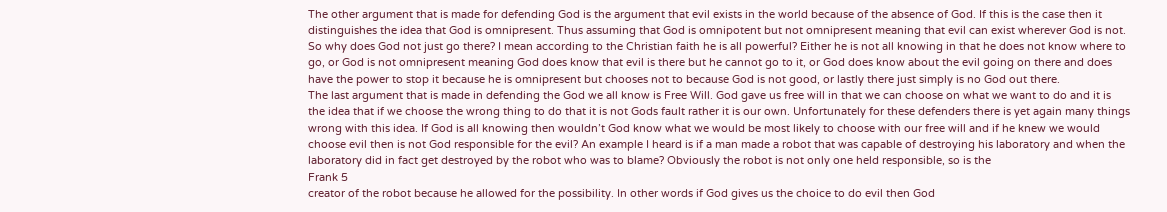The other argument that is made for defending God is the argument that evil exists in the world because of the absence of God. If this is the case then it distinguishes the idea that God is omnipresent. Thus assuming that God is omnipotent but not omnipresent meaning that evil can exist wherever God is not. So why does God not just go there? I mean according to the Christian faith he is all powerful? Either he is not all knowing in that he does not know where to go, or God is not omnipresent meaning God does know that evil is there but he cannot go to it, or God does know about the evil going on there and does have the power to stop it because he is omnipresent but chooses not to because God is not good, or lastly there just simply is no God out there.
The last argument that is made in defending the God we all know is Free Will. God gave us free will in that we can choose on what we want to do and it is the idea that if we choose the wrong thing to do that it is not Gods fault rather it is our own. Unfortunately for these defenders there is yet again many things wrong with this idea. If God is all knowing then wouldn’t God know what we would be most likely to choose with our free will and if he knew we would choose evil then is not God responsible for the evil? An example I heard is if a man made a robot that was capable of destroying his laboratory and when the laboratory did in fact get destroyed by the robot who was to blame? Obviously the robot is not only one held responsible, so is the
Frank 5
creator of the robot because he allowed for the possibility. In other words if God gives us the choice to do evil then God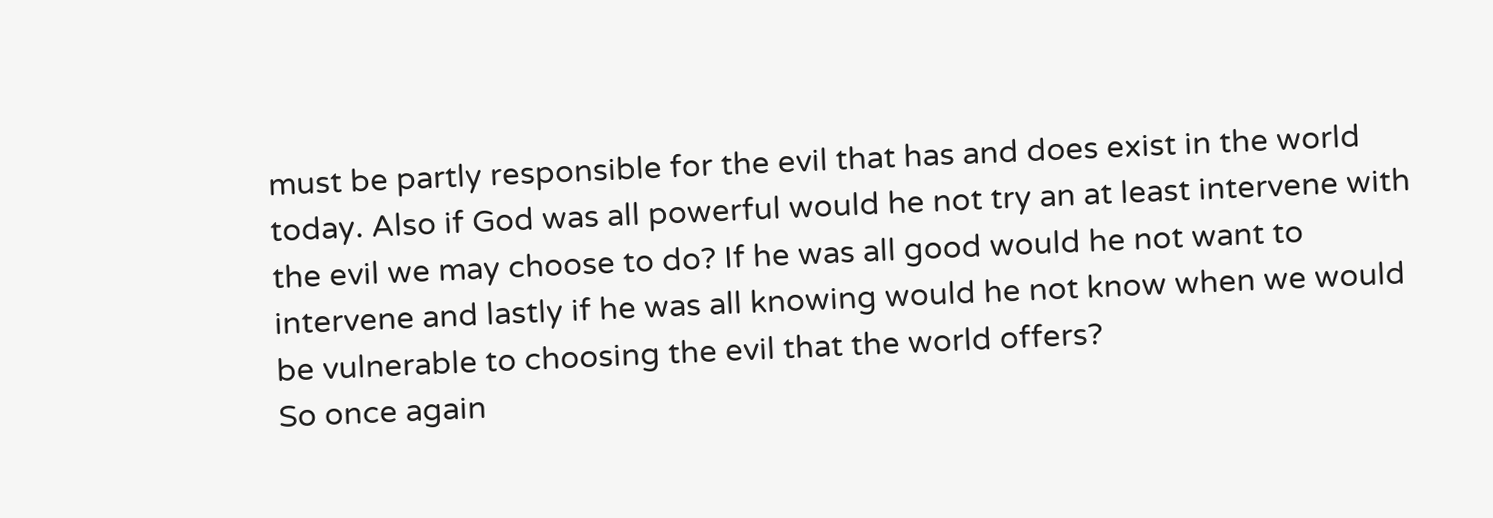must be partly responsible for the evil that has and does exist in the world today. Also if God was all powerful would he not try an at least intervene with the evil we may choose to do? If he was all good would he not want to intervene and lastly if he was all knowing would he not know when we would be vulnerable to choosing the evil that the world offers?
So once again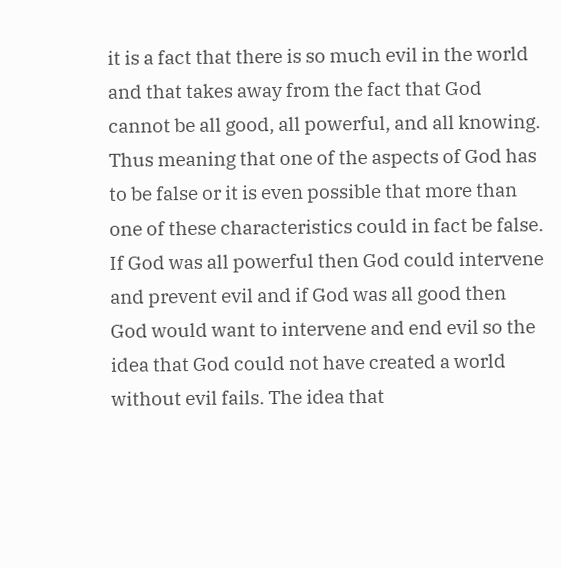it is a fact that there is so much evil in the world and that takes away from the fact that God cannot be all good, all powerful, and all knowing. Thus meaning that one of the aspects of God has to be false or it is even possible that more than one of these characteristics could in fact be false. If God was all powerful then God could intervene and prevent evil and if God was all good then God would want to intervene and end evil so the idea that God could not have created a world without evil fails. The idea that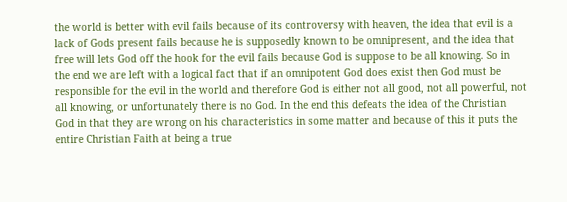the world is better with evil fails because of its controversy with heaven, the idea that evil is a lack of Gods present fails because he is supposedly known to be omnipresent, and the idea that free will lets God off the hook for the evil fails because God is suppose to be all knowing. So in the end we are left with a logical fact that if an omnipotent God does exist then God must be responsible for the evil in the world and therefore God is either not all good, not all powerful, not all knowing, or unfortunately there is no God. In the end this defeats the idea of the Christian God in that they are wrong on his characteristics in some matter and because of this it puts the entire Christian Faith at being a true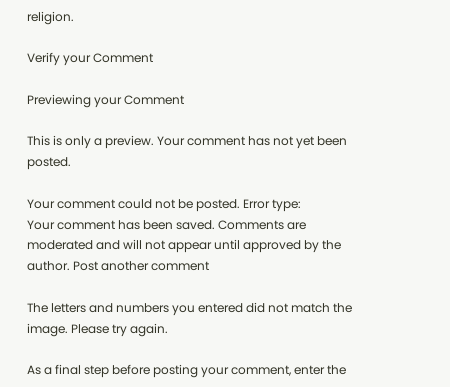religion.

Verify your Comment

Previewing your Comment

This is only a preview. Your comment has not yet been posted.

Your comment could not be posted. Error type:
Your comment has been saved. Comments are moderated and will not appear until approved by the author. Post another comment

The letters and numbers you entered did not match the image. Please try again.

As a final step before posting your comment, enter the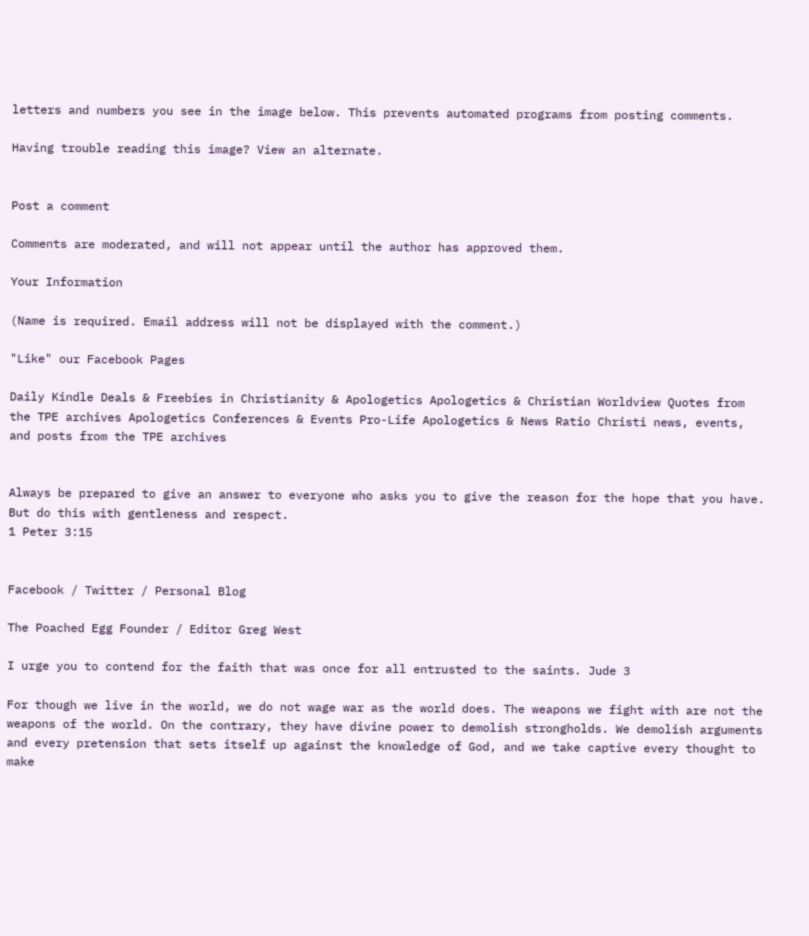letters and numbers you see in the image below. This prevents automated programs from posting comments.

Having trouble reading this image? View an alternate.


Post a comment

Comments are moderated, and will not appear until the author has approved them.

Your Information

(Name is required. Email address will not be displayed with the comment.)

"Like" our Facebook Pages

Daily Kindle Deals & Freebies in Christianity & Apologetics Apologetics & Christian Worldview Quotes from the TPE archives Apologetics Conferences & Events Pro-Life Apologetics & News Ratio Christi news, events, and posts from the TPE archives


Always be prepared to give an answer to everyone who asks you to give the reason for the hope that you have. But do this with gentleness and respect.
1 Peter 3:15


Facebook / Twitter / Personal Blog

The Poached Egg Founder / Editor Greg West

I urge you to contend for the faith that was once for all entrusted to the saints. Jude 3

For though we live in the world, we do not wage war as the world does. The weapons we fight with are not the weapons of the world. On the contrary, they have divine power to demolish strongholds. We demolish arguments and every pretension that sets itself up against the knowledge of God, and we take captive every thought to make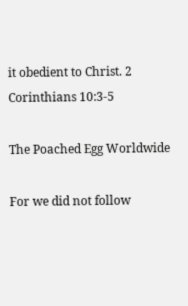it obedient to Christ. 2 Corinthians 10:3-5

The Poached Egg Worldwide

For we did not follow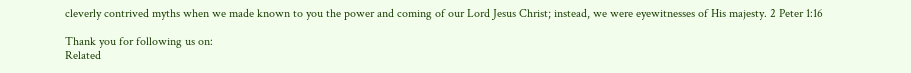cleverly contrived myths when we made known to you the power and coming of our Lord Jesus Christ; instead, we were eyewitnesses of His majesty. 2 Peter 1:16

Thank you for following us on:
Related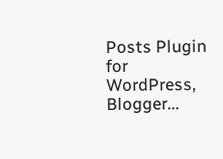Posts Plugin for WordPress, Blogger...